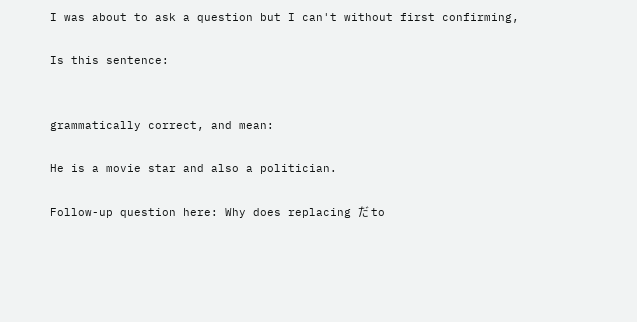I was about to ask a question but I can't without first confirming,

Is this sentence:


grammatically correct, and mean:

He is a movie star and also a politician.

Follow-up question here: Why does replacing だ to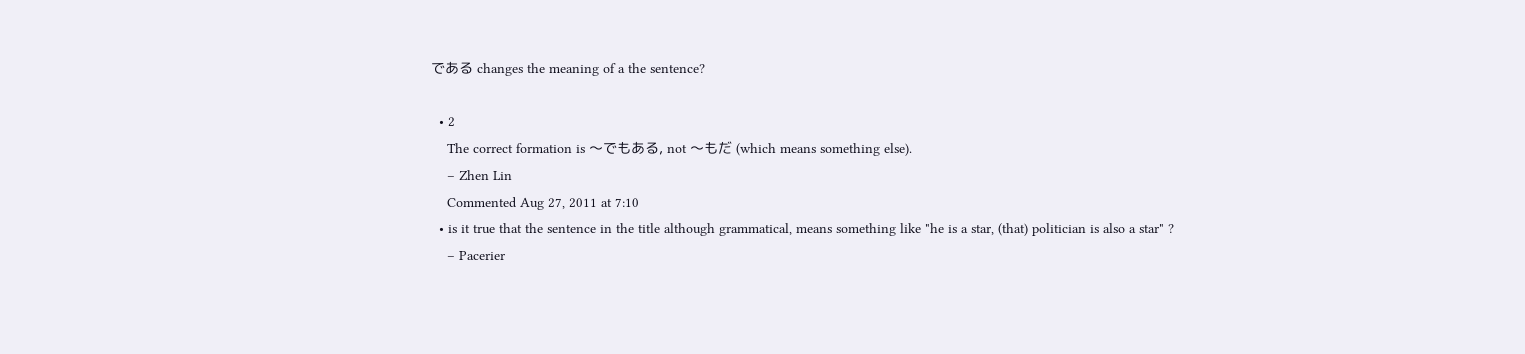である changes the meaning of a the sentence?

  • 2
    The correct formation is 〜でもある, not 〜もだ (which means something else).
    – Zhen Lin
    Commented Aug 27, 2011 at 7:10
  • is it true that the sentence in the title although grammatical, means something like "he is a star, (that) politician is also a star" ?
    – Pacerier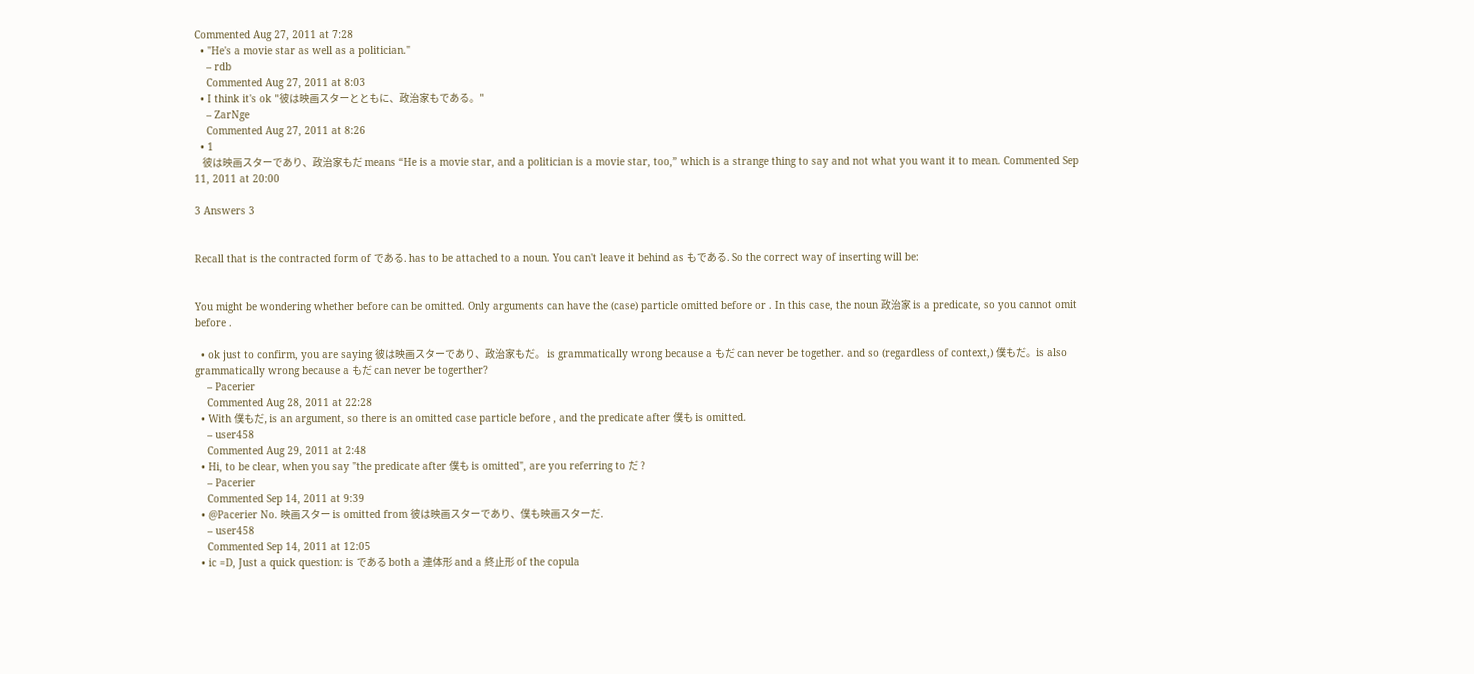Commented Aug 27, 2011 at 7:28
  • "He's a movie star as well as a politician."
    – rdb
    Commented Aug 27, 2011 at 8:03
  • I think it's ok "彼は映画スターとともに、政治家もである。"
    – ZarNge
    Commented Aug 27, 2011 at 8:26
  • 1
    彼は映画スターであり、政治家もだ means “He is a movie star, and a politician is a movie star, too,” which is a strange thing to say and not what you want it to mean. Commented Sep 11, 2011 at 20:00

3 Answers 3


Recall that is the contracted form of である. has to be attached to a noun. You can't leave it behind as もである. So the correct way of inserting will be:


You might be wondering whether before can be omitted. Only arguments can have the (case) particle omitted before or . In this case, the noun 政治家 is a predicate, so you cannot omit before .

  • ok just to confirm, you are saying 彼は映画スターであり、政治家もだ。 is grammatically wrong because a もだ can never be together. and so (regardless of context,) 僕もだ。is also grammatically wrong because a もだ can never be togerther?
    – Pacerier
    Commented Aug 28, 2011 at 22:28
  • With 僕もだ, is an argument, so there is an omitted case particle before , and the predicate after 僕も is omitted.
    – user458
    Commented Aug 29, 2011 at 2:48
  • Hi, to be clear, when you say "the predicate after 僕も is omitted", are you referring to だ ?
    – Pacerier
    Commented Sep 14, 2011 at 9:39
  • @Pacerier No. 映画スター is omitted from 彼は映画スターであり、僕も映画スターだ.
    – user458
    Commented Sep 14, 2011 at 12:05
  • ic =D, Just a quick question: is である both a 連体形 and a 終止形 of the copula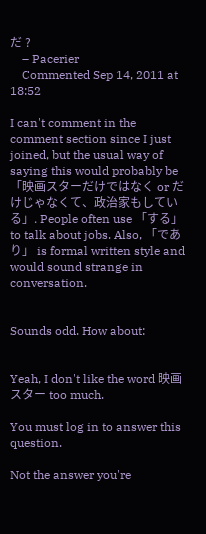だ ?
    – Pacerier
    Commented Sep 14, 2011 at 18:52

I can't comment in the comment section since I just joined, but the usual way of saying this would probably be 「映画スターだけではなく or だけじゃなくて、政治家もしている」. People often use 「する」 to talk about jobs. Also, 「であり」 is formal written style and would sound strange in conversation.


Sounds odd. How about:


Yeah, I don't like the word 映画スター too much.

You must log in to answer this question.

Not the answer you're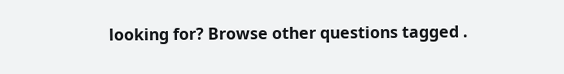looking for? Browse other questions tagged .